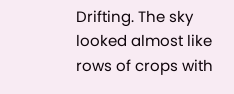Drifting. The sky looked almost like rows of crops with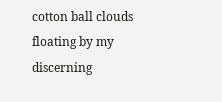cotton ball clouds floating by my discerning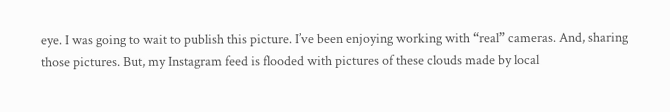eye. I was going to wait to publish this picture. I’ve been enjoying working with “real” cameras. And, sharing those pictures. But, my Instagram feed is flooded with pictures of these clouds made by local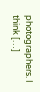photographers. I think […]